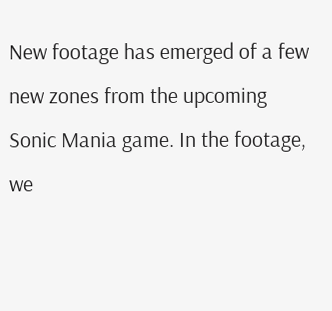New footage has emerged of a few new zones from the upcoming Sonic Mania game. In the footage, we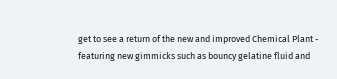get to see a return of the new and improved Chemical Plant - featuring new gimmicks such as bouncy gelatine fluid and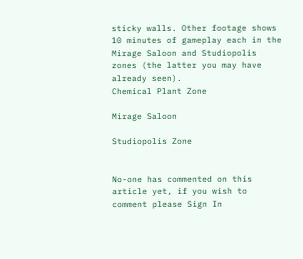sticky walls. Other footage shows 10 minutes of gameplay each in the Mirage Saloon and Studiopolis zones (the latter you may have already seen).
Chemical Plant Zone

Mirage Saloon

Studiopolis Zone


No-one has commented on this article yet, if you wish to comment please Sign In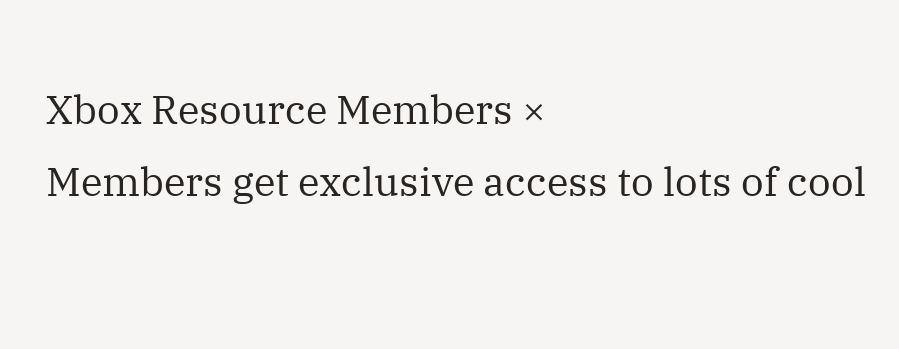Xbox Resource Members ×
Members get exclusive access to lots of cool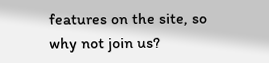features on the site, so why not join us?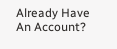Already Have An Account?